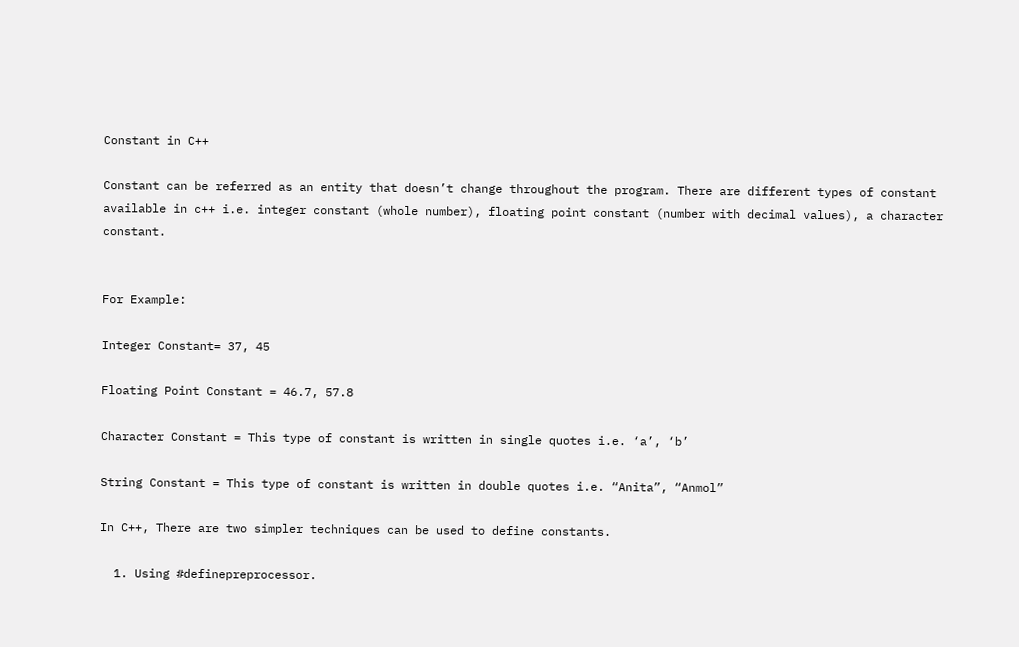Constant in C++

Constant can be referred as an entity that doesn’t change throughout the program. There are different types of constant available in c++ i.e. integer constant (whole number), floating point constant (number with decimal values), a character constant.


For Example:

Integer Constant= 37, 45

Floating Point Constant = 46.7, 57.8

Character Constant = This type of constant is written in single quotes i.e. ‘a’, ‘b’

String Constant = This type of constant is written in double quotes i.e. “Anita”, “Anmol”

In C++, There are two simpler techniques can be used to define constants.

  1. Using #definepreprocessor.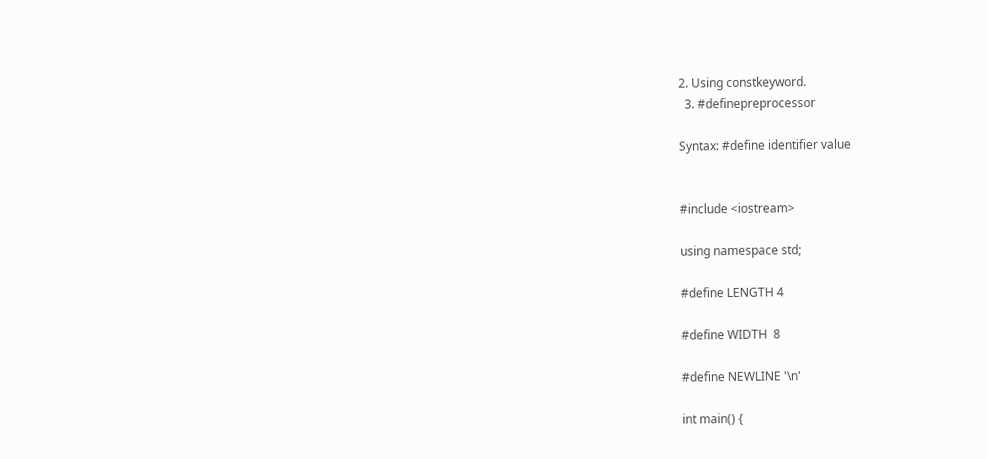2. Using constkeyword.
  3. #definepreprocessor

Syntax: #define identifier value


#include <iostream>

using namespace std;

#define LENGTH 4

#define WIDTH  8

#define NEWLINE '\n'

int main() {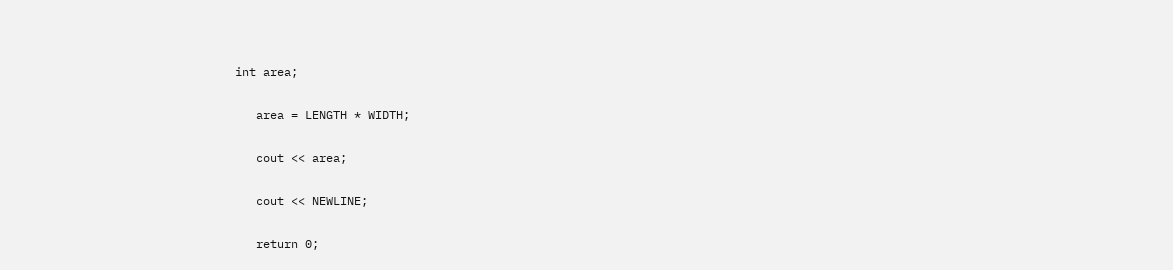int area;

   area = LENGTH * WIDTH;

   cout << area;

   cout << NEWLINE;

   return 0;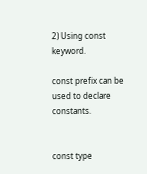2) Using const keyword.

const prefix can be used to declare constants.


const type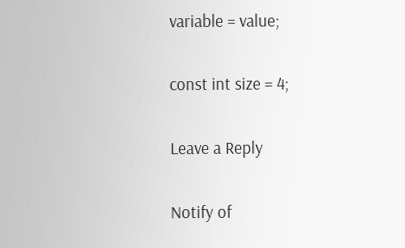variable = value;

const int size = 4;

Leave a Reply

Notify of